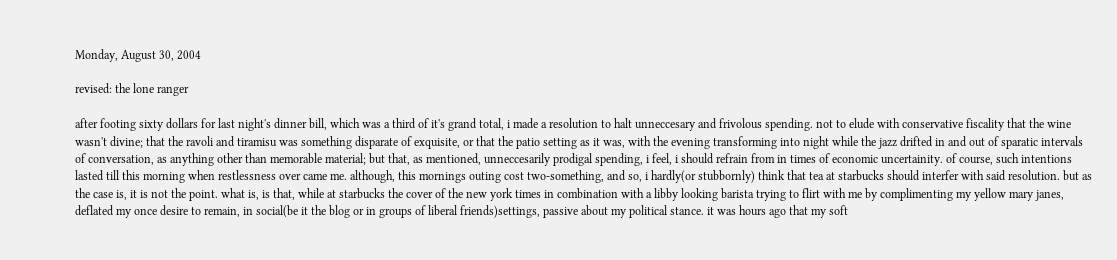Monday, August 30, 2004

revised: the lone ranger

after footing sixty dollars for last night's dinner bill, which was a third of it's grand total, i made a resolution to halt unneccesary and frivolous spending. not to elude with conservative fiscality that the wine wasn't divine; that the ravoli and tiramisu was something disparate of exquisite, or that the patio setting as it was, with the evening transforming into night while the jazz drifted in and out of sparatic intervals of conversation, as anything other than memorable material; but that, as mentioned, unneccesarily prodigal spending, i feel, i should refrain from in times of economic uncertainity. of course, such intentions lasted till this morning when restlessness over came me. although, this mornings outing cost two-something, and so, i hardly(or stubbornly) think that tea at starbucks should interfer with said resolution. but as the case is, it is not the point. what is, is that, while at starbucks the cover of the new york times in combination with a libby looking barista trying to flirt with me by complimenting my yellow mary janes, deflated my once desire to remain, in social(be it the blog or in groups of liberal friends)settings, passive about my political stance. it was hours ago that my soft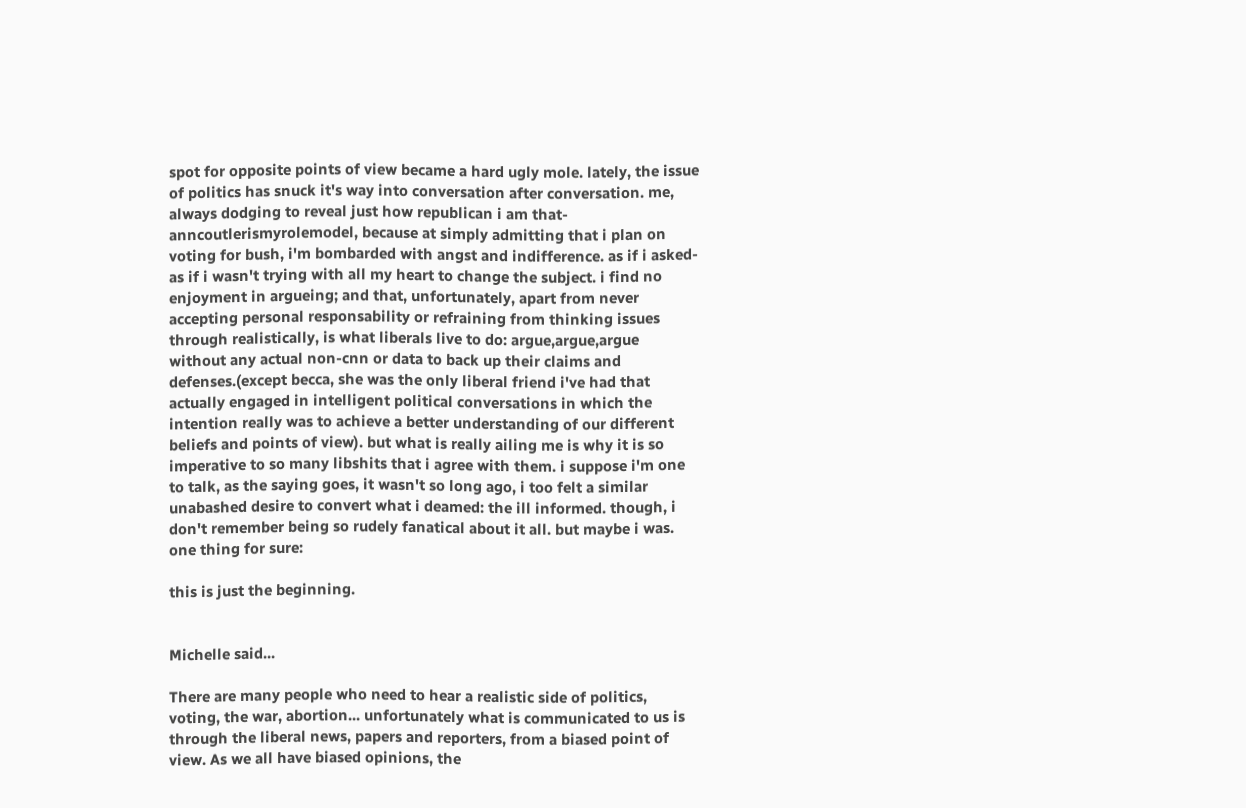spot for opposite points of view became a hard ugly mole. lately, the issue of politics has snuck it's way into conversation after conversation. me, always dodging to reveal just how republican i am that-anncoutlerismyrolemodel, because at simply admitting that i plan on voting for bush, i'm bombarded with angst and indifference. as if i asked-as if i wasn't trying with all my heart to change the subject. i find no enjoyment in argueing; and that, unfortunately, apart from never accepting personal responsability or refraining from thinking issues through realistically, is what liberals live to do: argue,argue,argue without any actual non-cnn or data to back up their claims and defenses.(except becca, she was the only liberal friend i've had that actually engaged in intelligent political conversations in which the intention really was to achieve a better understanding of our different beliefs and points of view). but what is really ailing me is why it is so imperative to so many libshits that i agree with them. i suppose i'm one to talk, as the saying goes, it wasn't so long ago, i too felt a similar unabashed desire to convert what i deamed: the ill informed. though, i don't remember being so rudely fanatical about it all. but maybe i was. one thing for sure:

this is just the beginning.


Michelle said...

There are many people who need to hear a realistic side of politics, voting, the war, abortion... unfortunately what is communicated to us is through the liberal news, papers and reporters, from a biased point of view. As we all have biased opinions, the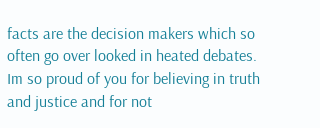facts are the decision makers which so often go over looked in heated debates. Im so proud of you for believing in truth and justice and for not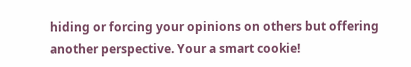hiding or forcing your opinions on others but offering another perspective. Your a smart cookie!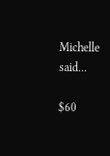Michelle said...

$60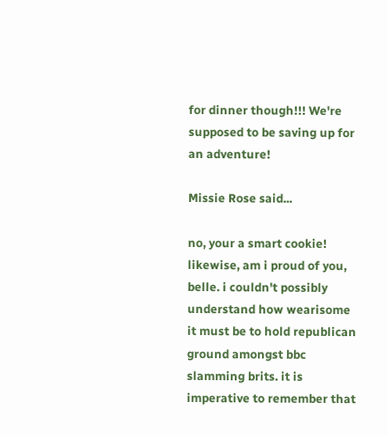for dinner though!!! We're supposed to be saving up for an adventure!

Missie Rose said...

no, your a smart cookie! likewise, am i proud of you, belle. i couldn't possibly understand how wearisome it must be to hold republican ground amongst bbc slamming brits. it is imperative to remember that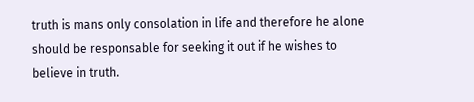truth is mans only consolation in life and therefore he alone should be responsable for seeking it out if he wishes to believe in truth.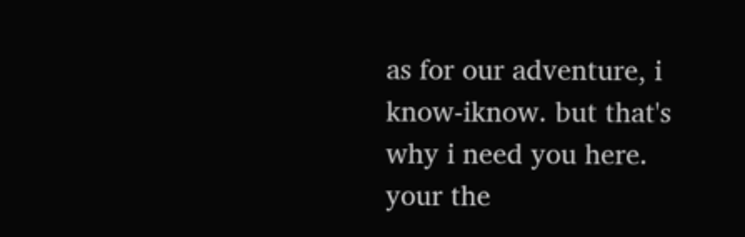as for our adventure, i know-iknow. but that's why i need you here. your the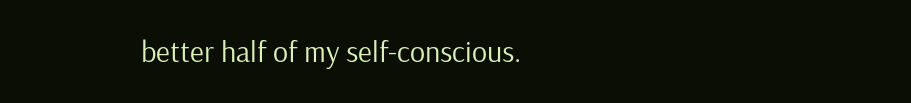better half of my self-conscious.